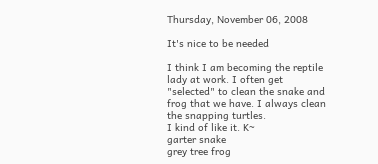Thursday, November 06, 2008

It's nice to be needed

I think I am becoming the reptile lady at work. I often get "selected" to clean the snake and frog that we have. I always clean the snapping turtles.
I kind of like it. K~
garter snake
grey tree frog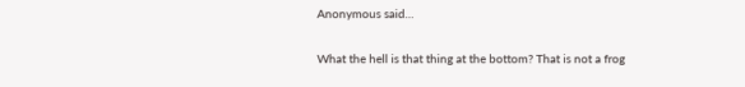Anonymous said...

What the hell is that thing at the bottom? That is not a frog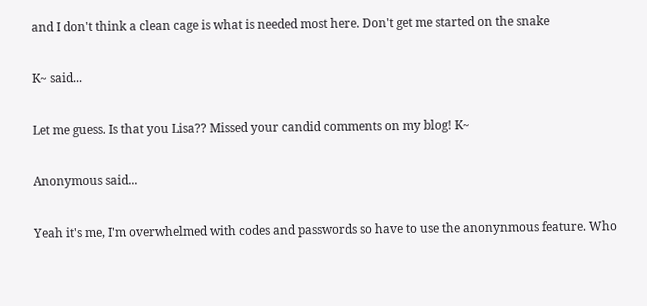and I don't think a clean cage is what is needed most here. Don't get me started on the snake

K~ said...

Let me guess. Is that you Lisa?? Missed your candid comments on my blog! K~

Anonymous said...

Yeah it's me, I'm overwhelmed with codes and passwords so have to use the anonynmous feature. Who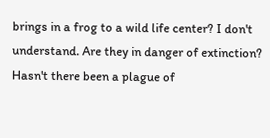brings in a frog to a wild life center? I don't understand. Are they in danger of extinction? Hasn't there been a plague of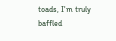toads, I'm truly baffled